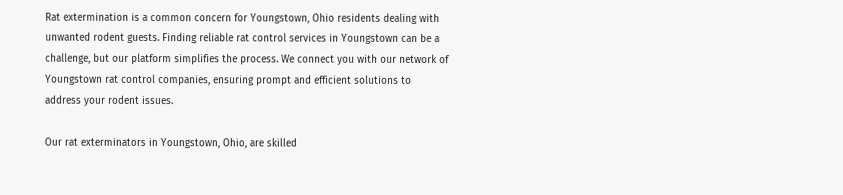Rat extermination is a common concern for Youngstown, Ohio residents dealing with unwanted rodent guests. Finding reliable rat control services in Youngstown can be a challenge, but our platform simplifies the process. We connect you with our network of Youngstown rat control companies, ensuring prompt and efficient solutions to address your rodent issues.

Our rat exterminators in Youngstown, Ohio, are skilled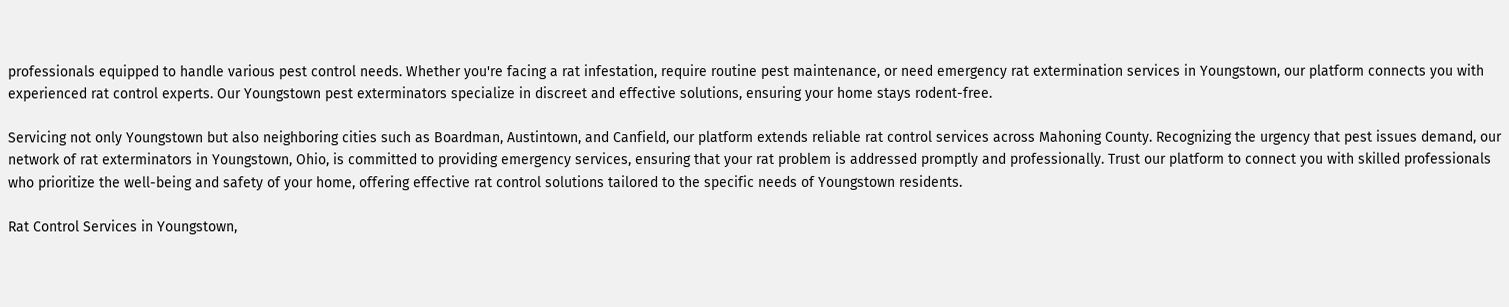professionals equipped to handle various pest control needs. Whether you're facing a rat infestation, require routine pest maintenance, or need emergency rat extermination services in Youngstown, our platform connects you with experienced rat control experts. Our Youngstown pest exterminators specialize in discreet and effective solutions, ensuring your home stays rodent-free.

Servicing not only Youngstown but also neighboring cities such as Boardman, Austintown, and Canfield, our platform extends reliable rat control services across Mahoning County. Recognizing the urgency that pest issues demand, our network of rat exterminators in Youngstown, Ohio, is committed to providing emergency services, ensuring that your rat problem is addressed promptly and professionally. Trust our platform to connect you with skilled professionals who prioritize the well-being and safety of your home, offering effective rat control solutions tailored to the specific needs of Youngstown residents.

Rat Control Services in Youngstown,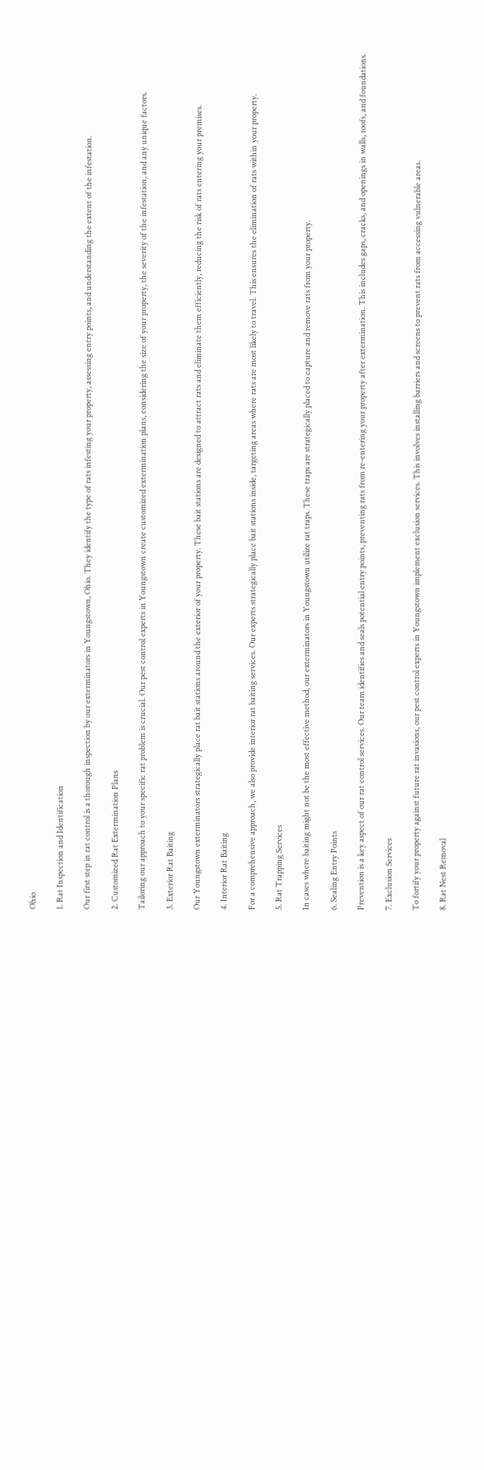Ohio

1. Rat Inspection and Identification

Our first step in rat control is a thorough inspection by our exterminators in Youngstown, Ohio. They identify the type of rats infesting your property, assessing entry points, and understanding the extent of the infestation.

2. Customized Rat Extermination Plans

Tailoring our approach to your specific rat problem is crucial. Our pest control experts in Youngstown create customized extermination plans, considering the size of your property, the severity of the infestation, and any unique factors.

3. Exterior Rat Baiting

Our Youngstown exterminators strategically place rat bait stations around the exterior of your property. These bait stations are designed to attract rats and eliminate them efficiently, reducing the risk of rats entering your premises.

4. Interior Rat Baiting

For a comprehensive approach, we also provide interior rat baiting services. Our experts strategically place bait stations inside, targeting areas where rats are most likely to travel. This ensures the elimination of rats within your property.

5. Rat Trapping Services

In cases where baiting might not be the most effective method, our exterminators in Youngstown utilize rat traps. These traps are strategically placed to capture and remove rats from your property.

6. Sealing Entry Points

Prevention is a key aspect of our rat control services. Our team identifies and seals potential entry points, preventing rats from re-entering your property after extermination. This includes gaps, cracks, and openings in walls, roofs, and foundations.

7. Exclusion Services

To fortify your property against future rat invasions, our pest control experts in Youngstown implement exclusion services. This involves installing barriers and screens to prevent rats from accessing vulnerable areas.

8. Rat Nest Removal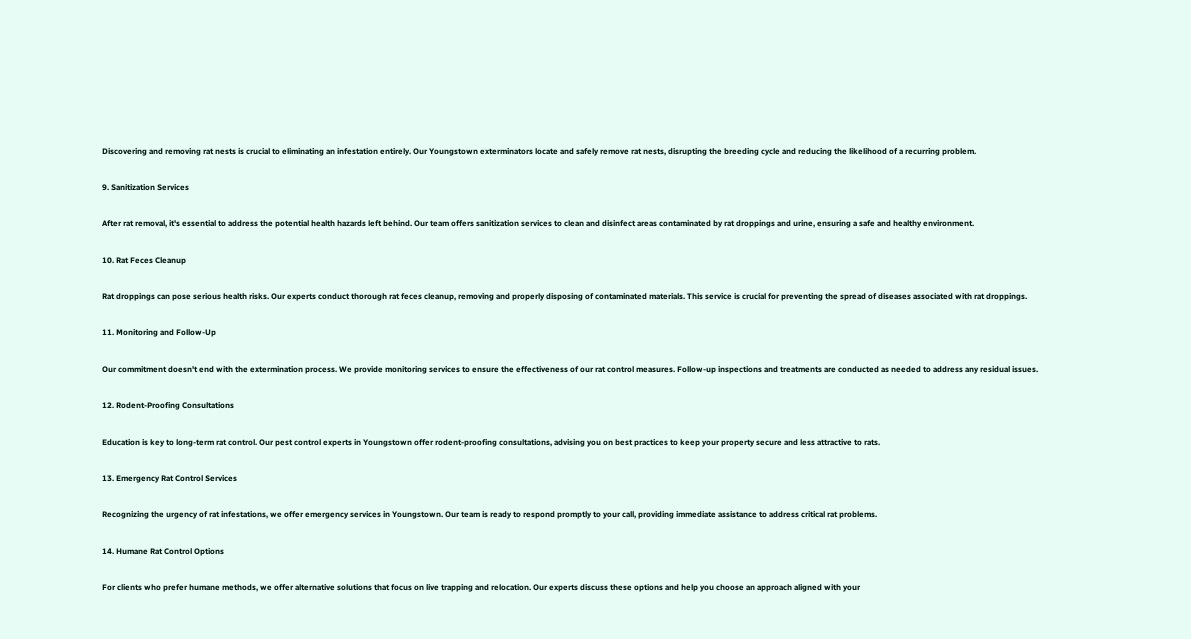Discovering and removing rat nests is crucial to eliminating an infestation entirely. Our Youngstown exterminators locate and safely remove rat nests, disrupting the breeding cycle and reducing the likelihood of a recurring problem.

9. Sanitization Services

After rat removal, it's essential to address the potential health hazards left behind. Our team offers sanitization services to clean and disinfect areas contaminated by rat droppings and urine, ensuring a safe and healthy environment.

10. Rat Feces Cleanup

Rat droppings can pose serious health risks. Our experts conduct thorough rat feces cleanup, removing and properly disposing of contaminated materials. This service is crucial for preventing the spread of diseases associated with rat droppings.

11. Monitoring and Follow-Up

Our commitment doesn't end with the extermination process. We provide monitoring services to ensure the effectiveness of our rat control measures. Follow-up inspections and treatments are conducted as needed to address any residual issues.

12. Rodent-Proofing Consultations

Education is key to long-term rat control. Our pest control experts in Youngstown offer rodent-proofing consultations, advising you on best practices to keep your property secure and less attractive to rats.

13. Emergency Rat Control Services

Recognizing the urgency of rat infestations, we offer emergency services in Youngstown. Our team is ready to respond promptly to your call, providing immediate assistance to address critical rat problems.

14. Humane Rat Control Options

For clients who prefer humane methods, we offer alternative solutions that focus on live trapping and relocation. Our experts discuss these options and help you choose an approach aligned with your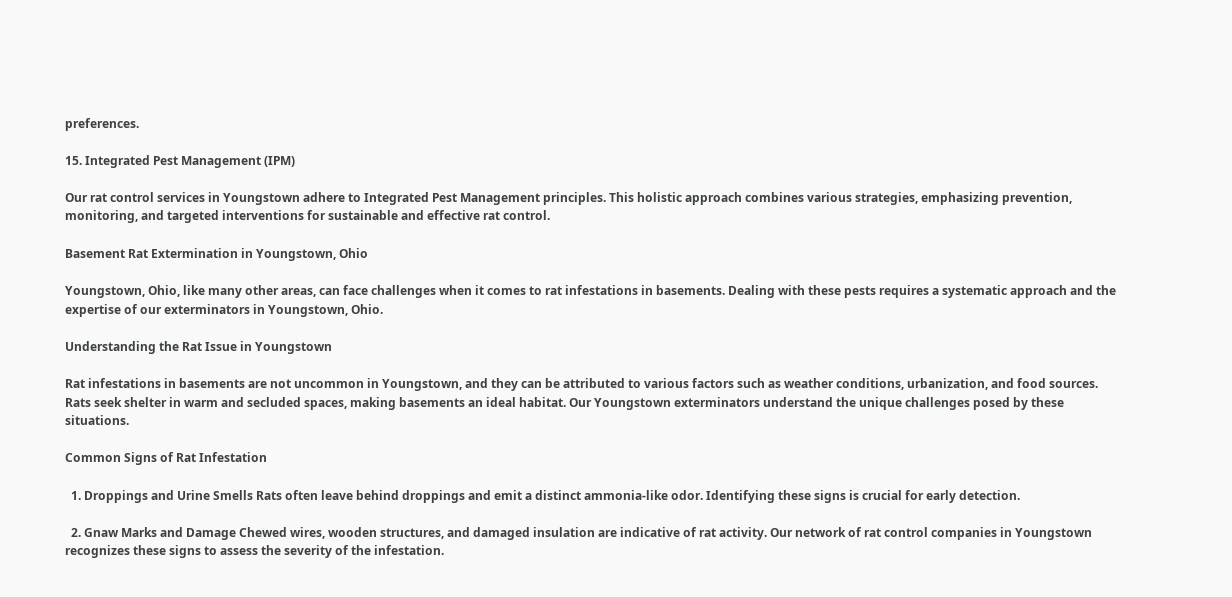preferences.

15. Integrated Pest Management (IPM)

Our rat control services in Youngstown adhere to Integrated Pest Management principles. This holistic approach combines various strategies, emphasizing prevention, monitoring, and targeted interventions for sustainable and effective rat control.

Basement Rat Extermination in Youngstown, Ohio

Youngstown, Ohio, like many other areas, can face challenges when it comes to rat infestations in basements. Dealing with these pests requires a systematic approach and the expertise of our exterminators in Youngstown, Ohio.

Understanding the Rat Issue in Youngstown

Rat infestations in basements are not uncommon in Youngstown, and they can be attributed to various factors such as weather conditions, urbanization, and food sources. Rats seek shelter in warm and secluded spaces, making basements an ideal habitat. Our Youngstown exterminators understand the unique challenges posed by these situations.

Common Signs of Rat Infestation

  1. Droppings and Urine Smells Rats often leave behind droppings and emit a distinct ammonia-like odor. Identifying these signs is crucial for early detection.

  2. Gnaw Marks and Damage Chewed wires, wooden structures, and damaged insulation are indicative of rat activity. Our network of rat control companies in Youngstown recognizes these signs to assess the severity of the infestation.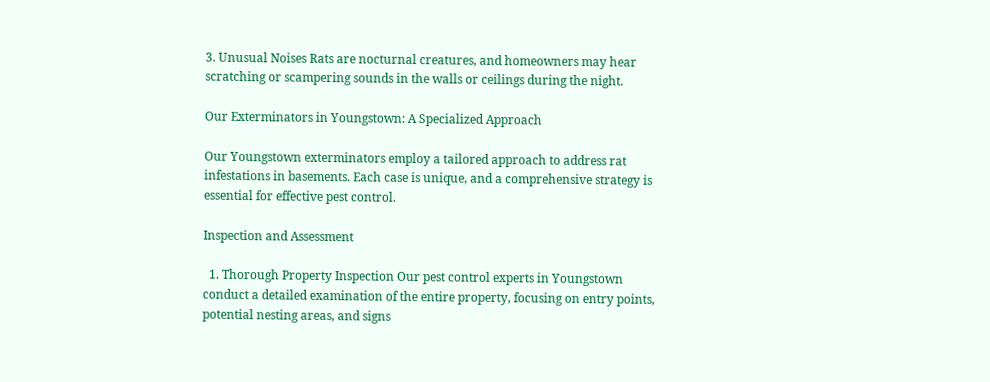3. Unusual Noises Rats are nocturnal creatures, and homeowners may hear scratching or scampering sounds in the walls or ceilings during the night.

Our Exterminators in Youngstown: A Specialized Approach

Our Youngstown exterminators employ a tailored approach to address rat infestations in basements. Each case is unique, and a comprehensive strategy is essential for effective pest control.

Inspection and Assessment

  1. Thorough Property Inspection Our pest control experts in Youngstown conduct a detailed examination of the entire property, focusing on entry points, potential nesting areas, and signs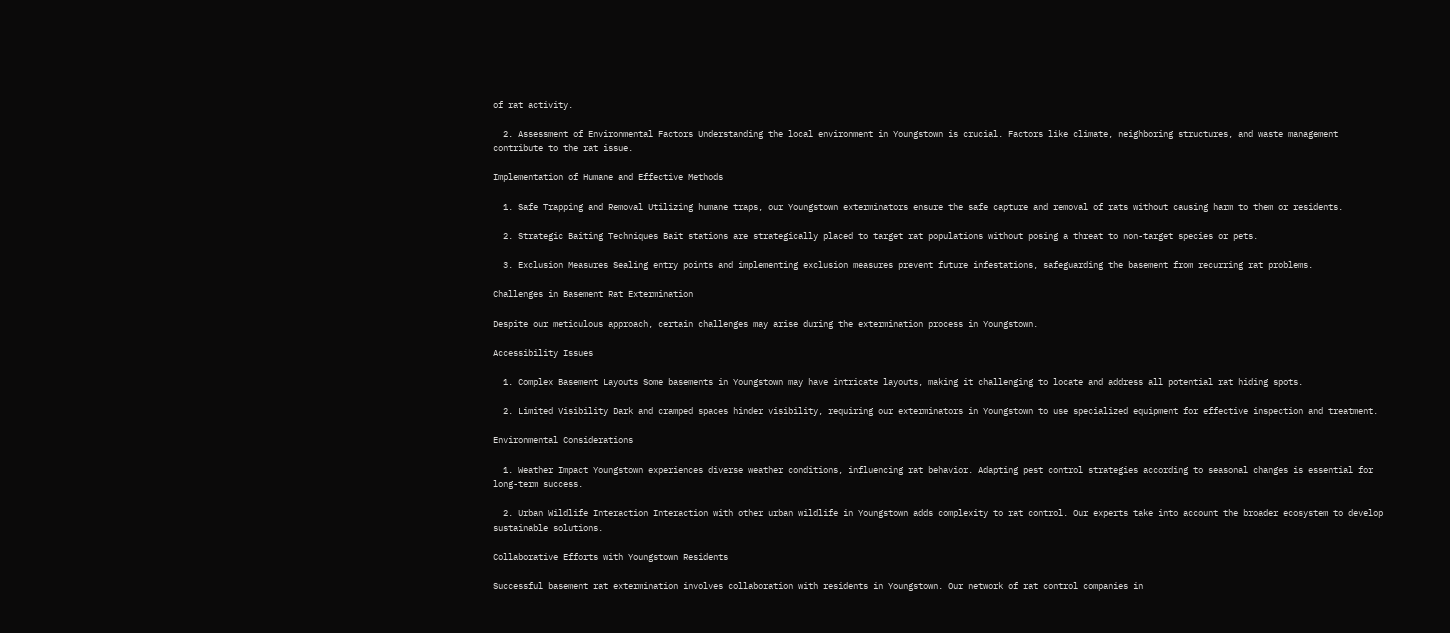of rat activity.

  2. Assessment of Environmental Factors Understanding the local environment in Youngstown is crucial. Factors like climate, neighboring structures, and waste management contribute to the rat issue.

Implementation of Humane and Effective Methods

  1. Safe Trapping and Removal Utilizing humane traps, our Youngstown exterminators ensure the safe capture and removal of rats without causing harm to them or residents.

  2. Strategic Baiting Techniques Bait stations are strategically placed to target rat populations without posing a threat to non-target species or pets.

  3. Exclusion Measures Sealing entry points and implementing exclusion measures prevent future infestations, safeguarding the basement from recurring rat problems.

Challenges in Basement Rat Extermination

Despite our meticulous approach, certain challenges may arise during the extermination process in Youngstown.

Accessibility Issues

  1. Complex Basement Layouts Some basements in Youngstown may have intricate layouts, making it challenging to locate and address all potential rat hiding spots.

  2. Limited Visibility Dark and cramped spaces hinder visibility, requiring our exterminators in Youngstown to use specialized equipment for effective inspection and treatment.

Environmental Considerations

  1. Weather Impact Youngstown experiences diverse weather conditions, influencing rat behavior. Adapting pest control strategies according to seasonal changes is essential for long-term success.

  2. Urban Wildlife Interaction Interaction with other urban wildlife in Youngstown adds complexity to rat control. Our experts take into account the broader ecosystem to develop sustainable solutions.

Collaborative Efforts with Youngstown Residents

Successful basement rat extermination involves collaboration with residents in Youngstown. Our network of rat control companies in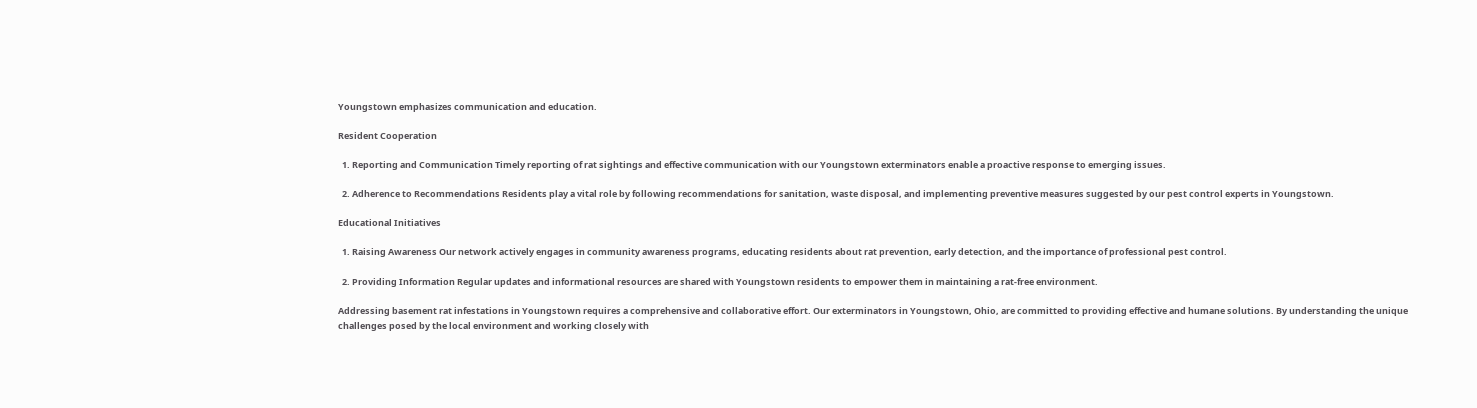Youngstown emphasizes communication and education.

Resident Cooperation

  1. Reporting and Communication Timely reporting of rat sightings and effective communication with our Youngstown exterminators enable a proactive response to emerging issues.

  2. Adherence to Recommendations Residents play a vital role by following recommendations for sanitation, waste disposal, and implementing preventive measures suggested by our pest control experts in Youngstown.

Educational Initiatives

  1. Raising Awareness Our network actively engages in community awareness programs, educating residents about rat prevention, early detection, and the importance of professional pest control.

  2. Providing Information Regular updates and informational resources are shared with Youngstown residents to empower them in maintaining a rat-free environment.

Addressing basement rat infestations in Youngstown requires a comprehensive and collaborative effort. Our exterminators in Youngstown, Ohio, are committed to providing effective and humane solutions. By understanding the unique challenges posed by the local environment and working closely with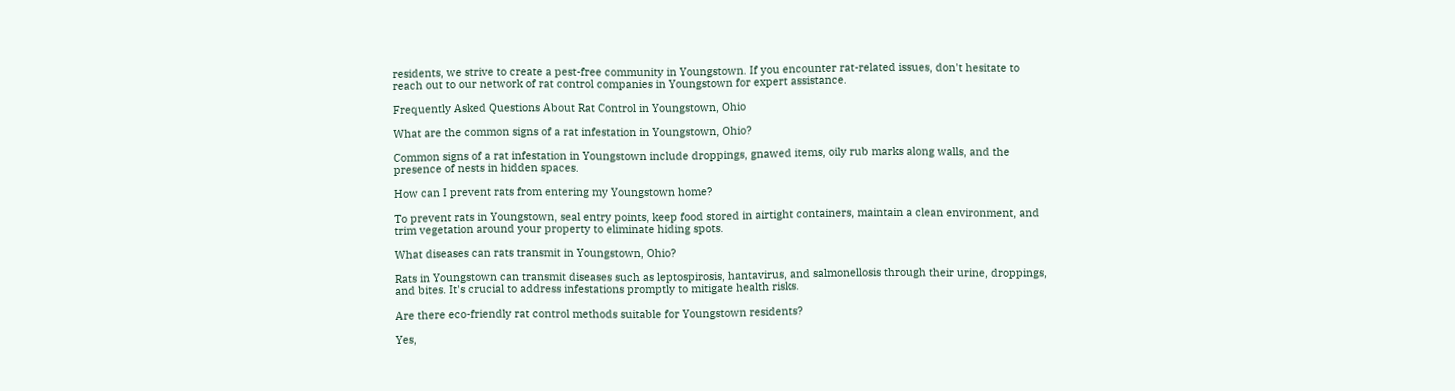residents, we strive to create a pest-free community in Youngstown. If you encounter rat-related issues, don't hesitate to reach out to our network of rat control companies in Youngstown for expert assistance.

Frequently Asked Questions About Rat Control in Youngstown, Ohio

What are the common signs of a rat infestation in Youngstown, Ohio?

Common signs of a rat infestation in Youngstown include droppings, gnawed items, oily rub marks along walls, and the presence of nests in hidden spaces.

How can I prevent rats from entering my Youngstown home?

To prevent rats in Youngstown, seal entry points, keep food stored in airtight containers, maintain a clean environment, and trim vegetation around your property to eliminate hiding spots.

What diseases can rats transmit in Youngstown, Ohio?

Rats in Youngstown can transmit diseases such as leptospirosis, hantavirus, and salmonellosis through their urine, droppings, and bites. It's crucial to address infestations promptly to mitigate health risks.

Are there eco-friendly rat control methods suitable for Youngstown residents?

Yes,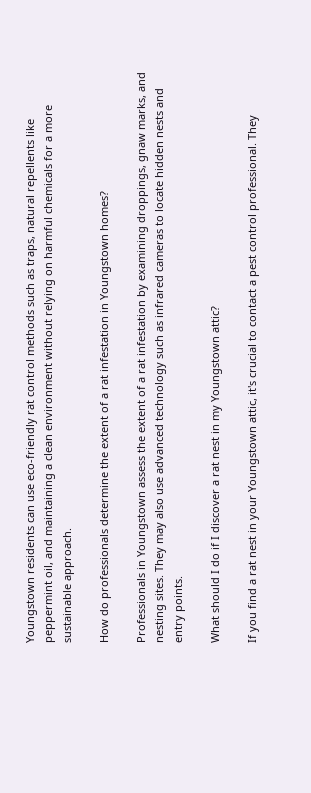Youngstown residents can use eco-friendly rat control methods such as traps, natural repellents like peppermint oil, and maintaining a clean environment without relying on harmful chemicals for a more sustainable approach.

How do professionals determine the extent of a rat infestation in Youngstown homes?

Professionals in Youngstown assess the extent of a rat infestation by examining droppings, gnaw marks, and nesting sites. They may also use advanced technology such as infrared cameras to locate hidden nests and entry points.

What should I do if I discover a rat nest in my Youngstown attic?

If you find a rat nest in your Youngstown attic, it's crucial to contact a pest control professional. They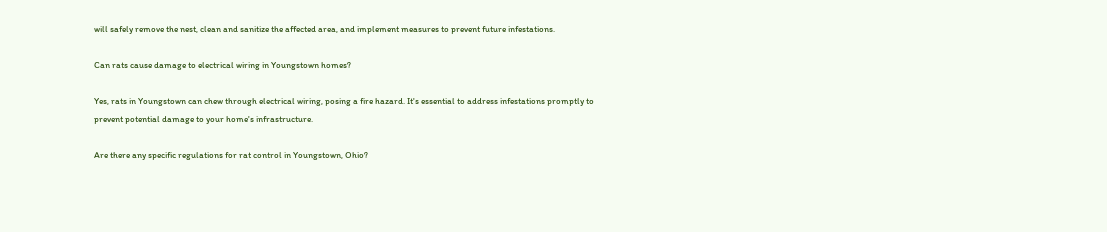will safely remove the nest, clean and sanitize the affected area, and implement measures to prevent future infestations.

Can rats cause damage to electrical wiring in Youngstown homes?

Yes, rats in Youngstown can chew through electrical wiring, posing a fire hazard. It's essential to address infestations promptly to prevent potential damage to your home's infrastructure.

Are there any specific regulations for rat control in Youngstown, Ohio?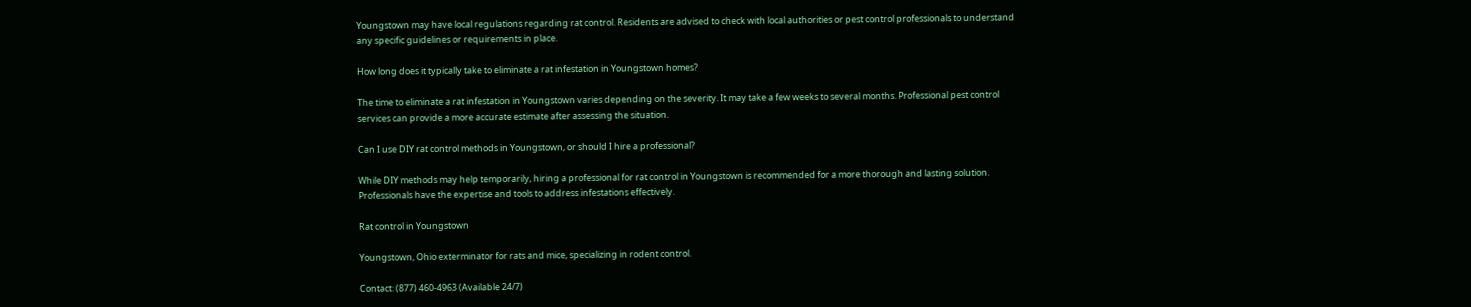Youngstown may have local regulations regarding rat control. Residents are advised to check with local authorities or pest control professionals to understand any specific guidelines or requirements in place.

How long does it typically take to eliminate a rat infestation in Youngstown homes?

The time to eliminate a rat infestation in Youngstown varies depending on the severity. It may take a few weeks to several months. Professional pest control services can provide a more accurate estimate after assessing the situation.

Can I use DIY rat control methods in Youngstown, or should I hire a professional?

While DIY methods may help temporarily, hiring a professional for rat control in Youngstown is recommended for a more thorough and lasting solution. Professionals have the expertise and tools to address infestations effectively.

Rat control in Youngstown

Youngstown, Ohio exterminator for rats and mice, specializing in rodent control.

Contact: (877) 460-4963 (Available 24/7)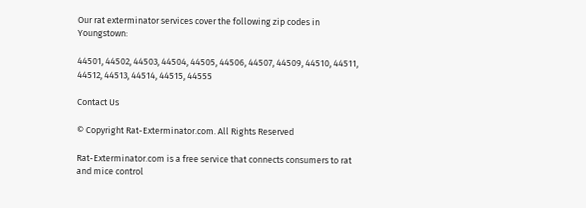Our rat exterminator services cover the following zip codes in Youngstown:

44501, 44502, 44503, 44504, 44505, 44506, 44507, 44509, 44510, 44511, 44512, 44513, 44514, 44515, 44555

Contact Us

© Copyright Rat-Exterminator.com. All Rights Reserved

Rat-Exterminator.com is a free service that connects consumers to rat and mice control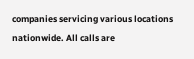companies servicing various locations nationwide. All calls are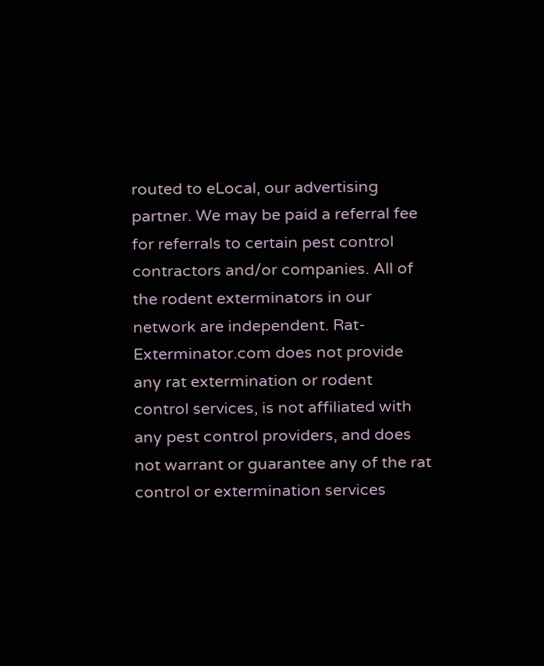routed to eLocal, our advertising partner. We may be paid a referral fee for referrals to certain pest control contractors and/or companies. All of the rodent exterminators in our network are independent. Rat-Exterminator.com does not provide any rat extermination or rodent control services, is not affiliated with any pest control providers, and does not warrant or guarantee any of the rat control or extermination services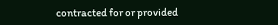contracted for or provided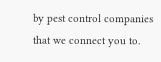by pest control companies that we connect you to.